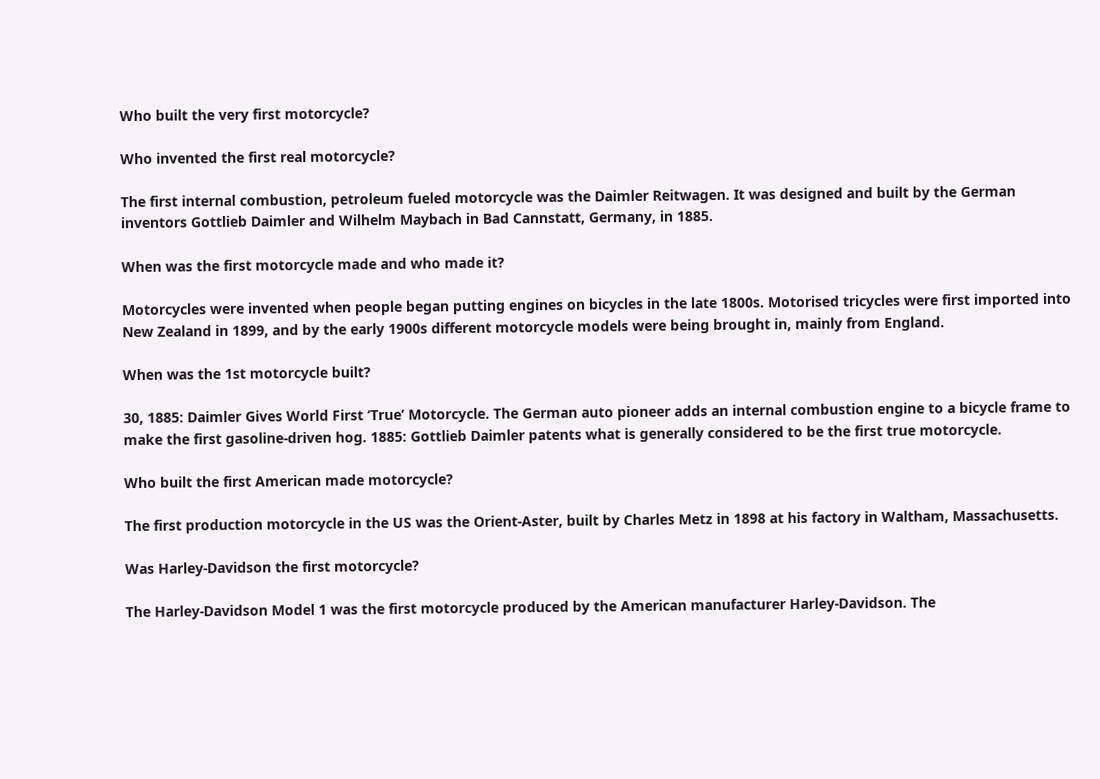Who built the very first motorcycle?

Who invented the first real motorcycle?

The first internal combustion, petroleum fueled motorcycle was the Daimler Reitwagen. It was designed and built by the German inventors Gottlieb Daimler and Wilhelm Maybach in Bad Cannstatt, Germany, in 1885.

When was the first motorcycle made and who made it?

Motorcycles were invented when people began putting engines on bicycles in the late 1800s. Motorised tricycles were first imported into New Zealand in 1899, and by the early 1900s different motorcycle models were being brought in, mainly from England.

When was the 1st motorcycle built?

30, 1885: Daimler Gives World First ‘True’ Motorcycle. The German auto pioneer adds an internal combustion engine to a bicycle frame to make the first gasoline-driven hog. 1885: Gottlieb Daimler patents what is generally considered to be the first true motorcycle.

Who built the first American made motorcycle?

The first production motorcycle in the US was the Orient-Aster, built by Charles Metz in 1898 at his factory in Waltham, Massachusetts.

Was Harley-Davidson the first motorcycle?

The Harley-Davidson Model 1 was the first motorcycle produced by the American manufacturer Harley-Davidson. The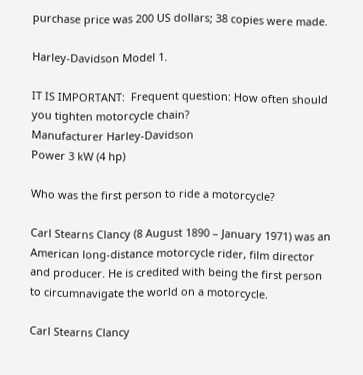purchase price was 200 US dollars; 38 copies were made.

Harley-Davidson Model 1.

IT IS IMPORTANT:  Frequent question: How often should you tighten motorcycle chain?
Manufacturer Harley-Davidson
Power 3 kW (4 hp)

Who was the first person to ride a motorcycle?

Carl Stearns Clancy (8 August 1890 – January 1971) was an American long-distance motorcycle rider, film director and producer. He is credited with being the first person to circumnavigate the world on a motorcycle.

Carl Stearns Clancy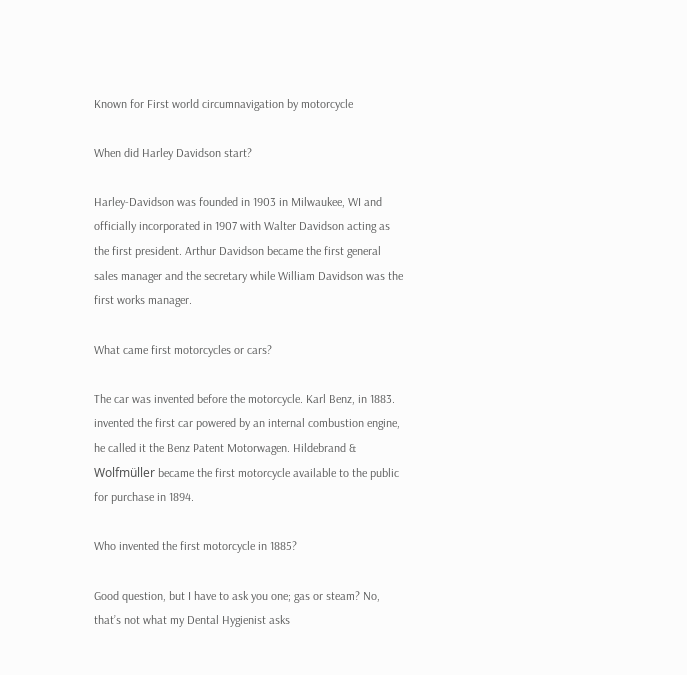Known for First world circumnavigation by motorcycle

When did Harley Davidson start?

Harley-Davidson was founded in 1903 in Milwaukee, WI and officially incorporated in 1907 with Walter Davidson acting as the first president. Arthur Davidson became the first general sales manager and the secretary while William Davidson was the first works manager.

What came first motorcycles or cars?

The car was invented before the motorcycle. Karl Benz, in 1883. invented the first car powered by an internal combustion engine, he called it the Benz Patent Motorwagen. Hildebrand & Wolfmüller became the first motorcycle available to the public for purchase in 1894.

Who invented the first motorcycle in 1885?

Good question, but I have to ask you one; gas or steam? No, that’s not what my Dental Hygienist asks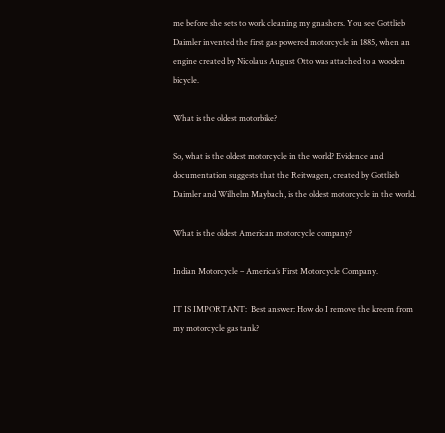me before she sets to work cleaning my gnashers. You see Gottlieb Daimler invented the first gas powered motorcycle in 1885, when an engine created by Nicolaus August Otto was attached to a wooden bicycle.

What is the oldest motorbike?

So, what is the oldest motorcycle in the world? Evidence and documentation suggests that the Reitwagen, created by Gottlieb Daimler and Wilhelm Maybach, is the oldest motorcycle in the world.

What is the oldest American motorcycle company?

Indian Motorcycle – America’s First Motorcycle Company.

IT IS IMPORTANT:  Best answer: How do I remove the kreem from my motorcycle gas tank?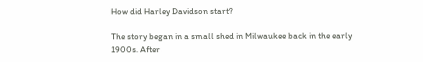How did Harley Davidson start?

The story began in a small shed in Milwaukee back in the early 1900s. After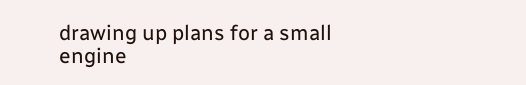drawing up plans for a small engine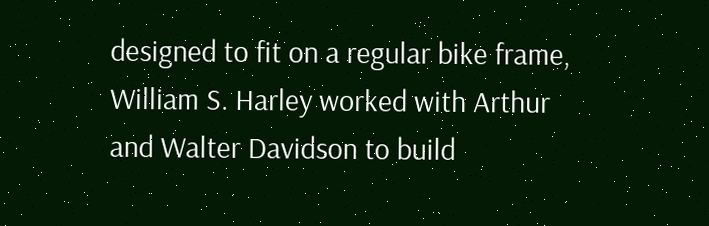designed to fit on a regular bike frame, William S. Harley worked with Arthur and Walter Davidson to build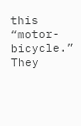this “motor-bicycle.” They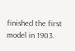finished the first model in 1903.